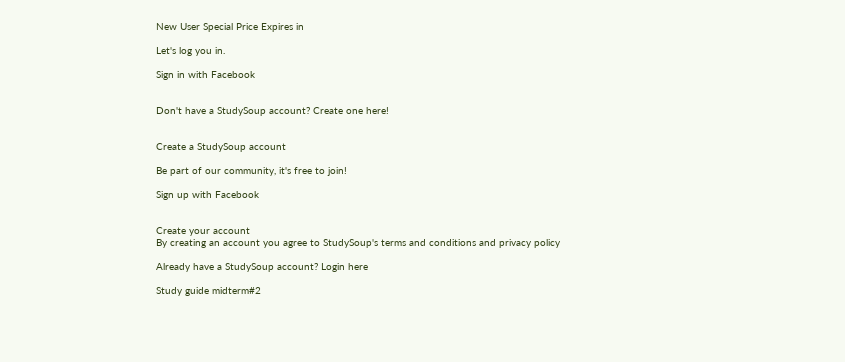New User Special Price Expires in

Let's log you in.

Sign in with Facebook


Don't have a StudySoup account? Create one here!


Create a StudySoup account

Be part of our community, it's free to join!

Sign up with Facebook


Create your account
By creating an account you agree to StudySoup's terms and conditions and privacy policy

Already have a StudySoup account? Login here

Study guide midterm#2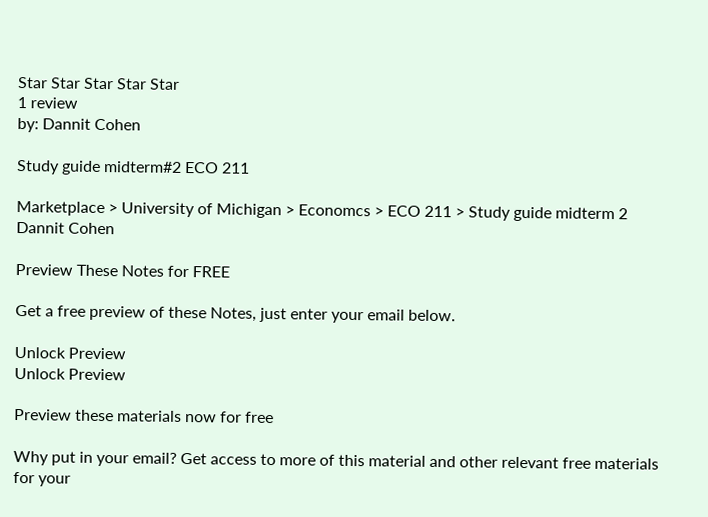Star Star Star Star Star
1 review
by: Dannit Cohen

Study guide midterm#2 ECO 211

Marketplace > University of Michigan > Economcs > ECO 211 > Study guide midterm 2
Dannit Cohen

Preview These Notes for FREE

Get a free preview of these Notes, just enter your email below.

Unlock Preview
Unlock Preview

Preview these materials now for free

Why put in your email? Get access to more of this material and other relevant free materials for your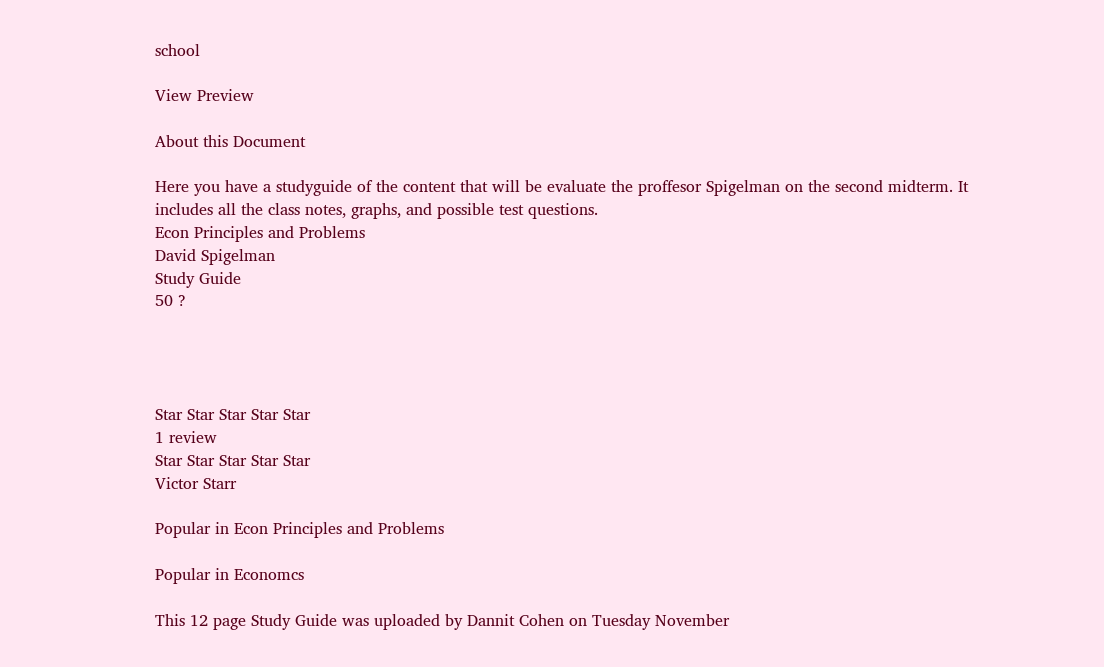school

View Preview

About this Document

Here you have a studyguide of the content that will be evaluate the proffesor Spigelman on the second midterm. It includes all the class notes, graphs, and possible test questions.
Econ Principles and Problems
David Spigelman
Study Guide
50 ?




Star Star Star Star Star
1 review
Star Star Star Star Star
Victor Starr

Popular in Econ Principles and Problems

Popular in Economcs

This 12 page Study Guide was uploaded by Dannit Cohen on Tuesday November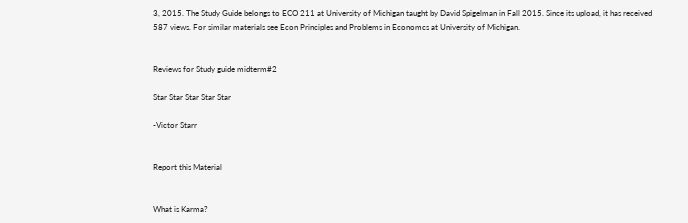3, 2015. The Study Guide belongs to ECO 211 at University of Michigan taught by David Spigelman in Fall 2015. Since its upload, it has received 587 views. For similar materials see Econ Principles and Problems in Economcs at University of Michigan.


Reviews for Study guide midterm#2

Star Star Star Star Star

-Victor Starr


Report this Material


What is Karma?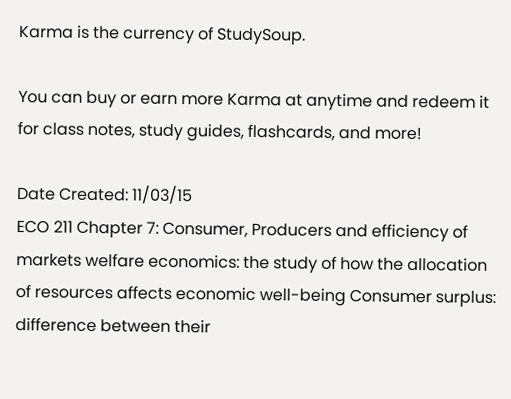Karma is the currency of StudySoup.

You can buy or earn more Karma at anytime and redeem it for class notes, study guides, flashcards, and more!

Date Created: 11/03/15
ECO 211 Chapter 7: Consumer, Producers and efficiency of markets welfare economics: the study of how the allocation of resources affects economic well-being Consumer surplus: difference between their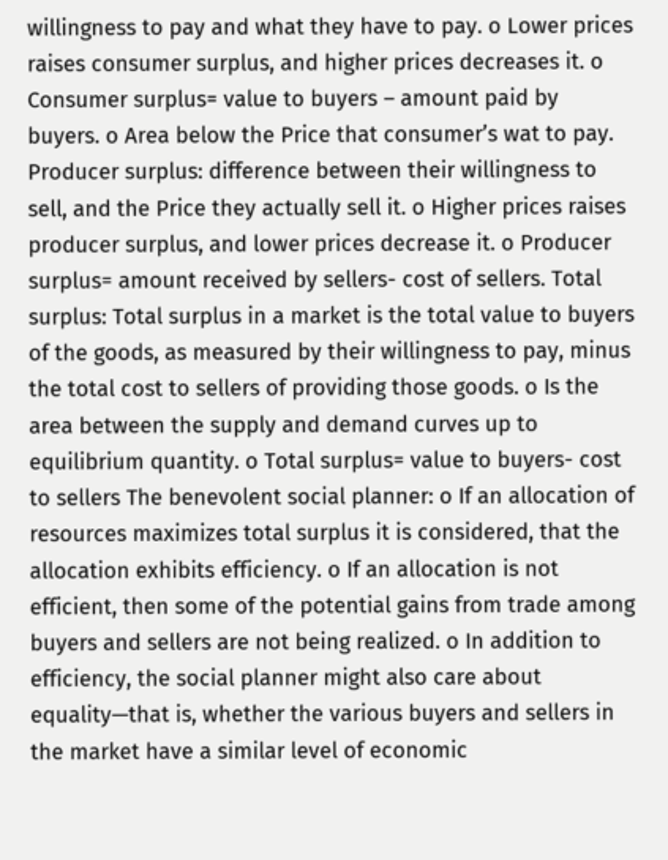willingness to pay and what they have to pay. o Lower prices raises consumer surplus, and higher prices decreases it. o Consumer surplus= value to buyers – amount paid by buyers. o Area below the Price that consumer’s wat to pay. Producer surplus: difference between their willingness to sell, and the Price they actually sell it. o Higher prices raises producer surplus, and lower prices decrease it. o Producer surplus= amount received by sellers- cost of sellers. Total surplus: Total surplus in a market is the total value to buyers of the goods, as measured by their willingness to pay, minus the total cost to sellers of providing those goods. o Is the area between the supply and demand curves up to equilibrium quantity. o Total surplus= value to buyers- cost to sellers The benevolent social planner: o If an allocation of resources maximizes total surplus it is considered, that the allocation exhibits efficiency. o If an allocation is not efficient, then some of the potential gains from trade among buyers and sellers are not being realized. o In addition to efficiency, the social planner might also care about equality—that is, whether the various buyers and sellers in the market have a similar level of economic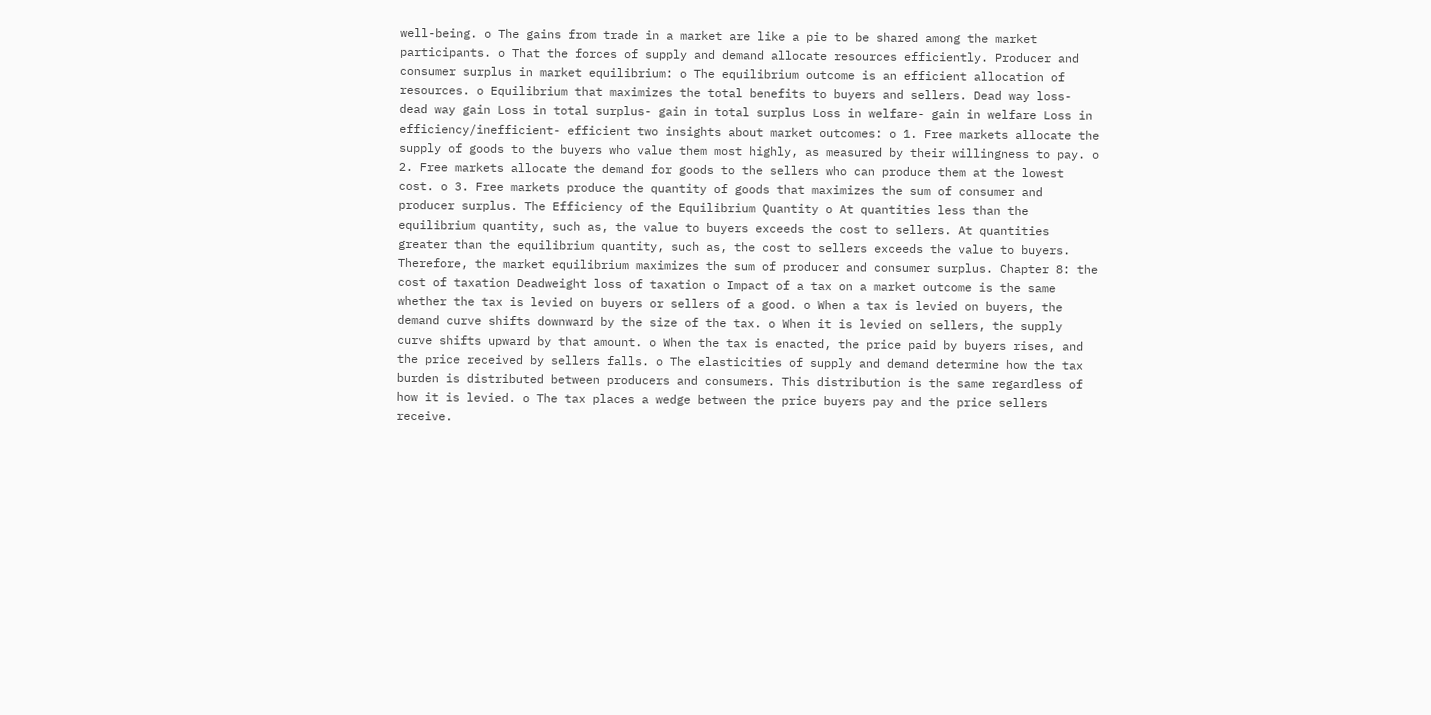well-being. o The gains from trade in a market are like a pie to be shared among the market participants. o That the forces of supply and demand allocate resources efficiently. Producer and consumer surplus in market equilibrium: o The equilibrium outcome is an efficient allocation of resources. o Equilibrium that maximizes the total benefits to buyers and sellers. Dead way loss- dead way gain Loss in total surplus- gain in total surplus Loss in welfare- gain in welfare Loss in efficiency/inefficient- efficient two insights about market outcomes: o 1. Free markets allocate the supply of goods to the buyers who value them most highly, as measured by their willingness to pay. o 2. Free markets allocate the demand for goods to the sellers who can produce them at the lowest cost. o 3. Free markets produce the quantity of goods that maximizes the sum of consumer and producer surplus. The Efficiency of the Equilibrium Quantity o At quantities less than the equilibrium quantity, such as, the value to buyers exceeds the cost to sellers. At quantities greater than the equilibrium quantity, such as, the cost to sellers exceeds the value to buyers. Therefore, the market equilibrium maximizes the sum of producer and consumer surplus. Chapter 8: the cost of taxation Deadweight loss of taxation o Impact of a tax on a market outcome is the same whether the tax is levied on buyers or sellers of a good. o When a tax is levied on buyers, the demand curve shifts downward by the size of the tax. o When it is levied on sellers, the supply curve shifts upward by that amount. o When the tax is enacted, the price paid by buyers rises, and the price received by sellers falls. o The elasticities of supply and demand determine how the tax burden is distributed between producers and consumers. This distribution is the same regardless of how it is levied. o The tax places a wedge between the price buyers pay and the price sellers receive.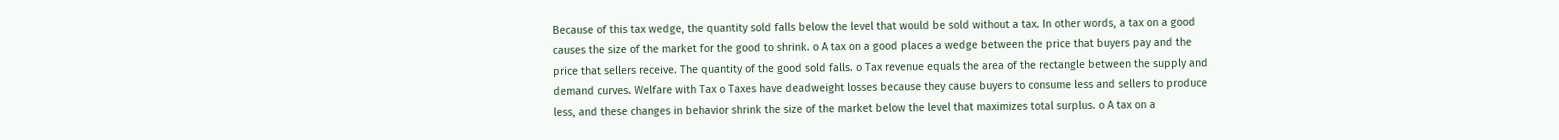Because of this tax wedge, the quantity sold falls below the level that would be sold without a tax. In other words, a tax on a good causes the size of the market for the good to shrink. o A tax on a good places a wedge between the price that buyers pay and the price that sellers receive. The quantity of the good sold falls. o Tax revenue equals the area of the rectangle between the supply and demand curves. Welfare with Tax o Taxes have deadweight losses because they cause buyers to consume less and sellers to produce less, and these changes in behavior shrink the size of the market below the level that maximizes total surplus. o A tax on a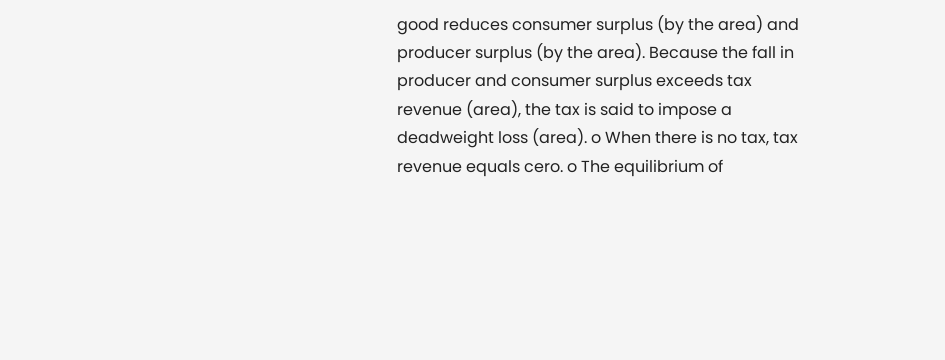good reduces consumer surplus (by the area) and producer surplus (by the area). Because the fall in producer and consumer surplus exceeds tax revenue (area), the tax is said to impose a deadweight loss (area). o When there is no tax, tax revenue equals cero. o The equilibrium of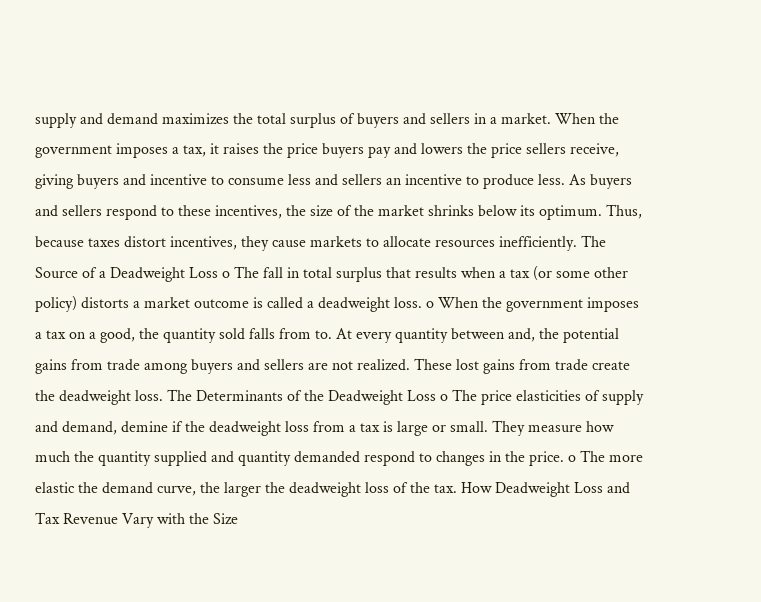supply and demand maximizes the total surplus of buyers and sellers in a market. When the government imposes a tax, it raises the price buyers pay and lowers the price sellers receive, giving buyers and incentive to consume less and sellers an incentive to produce less. As buyers and sellers respond to these incentives, the size of the market shrinks below its optimum. Thus, because taxes distort incentives, they cause markets to allocate resources inefficiently. The Source of a Deadweight Loss o The fall in total surplus that results when a tax (or some other policy) distorts a market outcome is called a deadweight loss. o When the government imposes a tax on a good, the quantity sold falls from to. At every quantity between and, the potential gains from trade among buyers and sellers are not realized. These lost gains from trade create the deadweight loss. The Determinants of the Deadweight Loss o The price elasticities of supply and demand, demine if the deadweight loss from a tax is large or small. They measure how much the quantity supplied and quantity demanded respond to changes in the price. o The more elastic the demand curve, the larger the deadweight loss of the tax. How Deadweight Loss and Tax Revenue Vary with the Size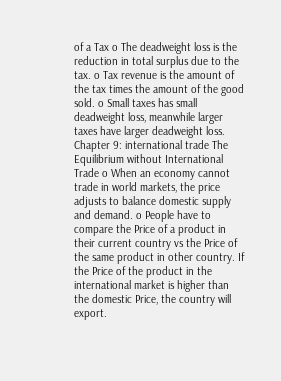of a Tax o The deadweight loss is the reduction in total surplus due to the tax. o Tax revenue is the amount of the tax times the amount of the good sold. o Small taxes has small deadweight loss, meanwhile larger taxes have larger deadweight loss. Chapter 9: international trade The Equilibrium without International Trade o When an economy cannot trade in world markets, the price adjusts to balance domestic supply and demand. o People have to compare the Price of a product in their current country vs the Price of the same product in other country. If the Price of the product in the international market is higher than the domestic Price, the country will export.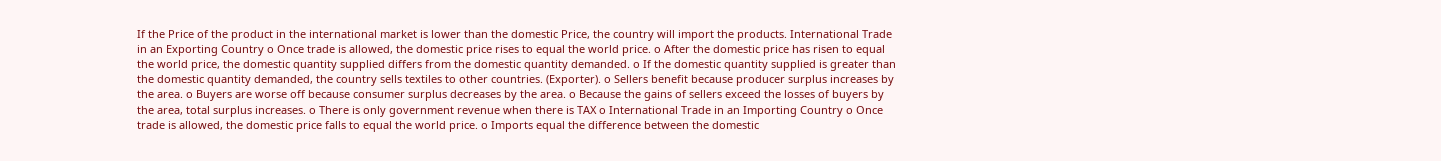If the Price of the product in the international market is lower than the domestic Price, the country will import the products. International Trade in an Exporting Country o Once trade is allowed, the domestic price rises to equal the world price. o After the domestic price has risen to equal the world price, the domestic quantity supplied differs from the domestic quantity demanded. o If the domestic quantity supplied is greater than the domestic quantity demanded, the country sells textiles to other countries. (Exporter). o Sellers benefit because producer surplus increases by the area. o Buyers are worse off because consumer surplus decreases by the area. o Because the gains of sellers exceed the losses of buyers by the area, total surplus increases. o There is only government revenue when there is TAX o International Trade in an Importing Country o Once trade is allowed, the domestic price falls to equal the world price. o Imports equal the difference between the domestic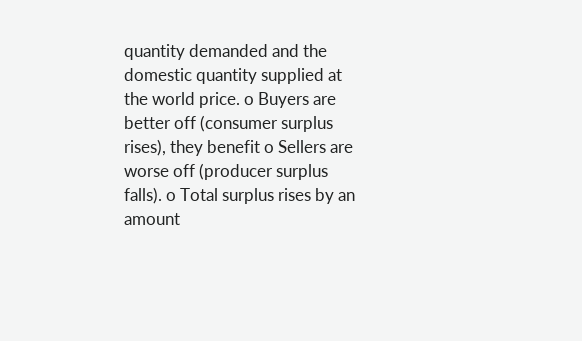quantity demanded and the domestic quantity supplied at the world price. o Buyers are better off (consumer surplus rises), they benefit o Sellers are worse off (producer surplus falls). o Total surplus rises by an amount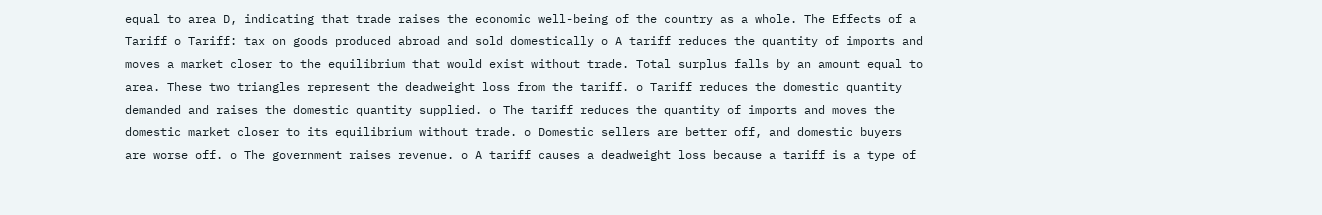equal to area D, indicating that trade raises the economic well-being of the country as a whole. The Effects of a Tariff o Tariff: tax on goods produced abroad and sold domestically o A tariff reduces the quantity of imports and moves a market closer to the equilibrium that would exist without trade. Total surplus falls by an amount equal to area. These two triangles represent the deadweight loss from the tariff. o Tariff reduces the domestic quantity demanded and raises the domestic quantity supplied. o The tariff reduces the quantity of imports and moves the domestic market closer to its equilibrium without trade. o Domestic sellers are better off, and domestic buyers are worse off. o The government raises revenue. o A tariff causes a deadweight loss because a tariff is a type of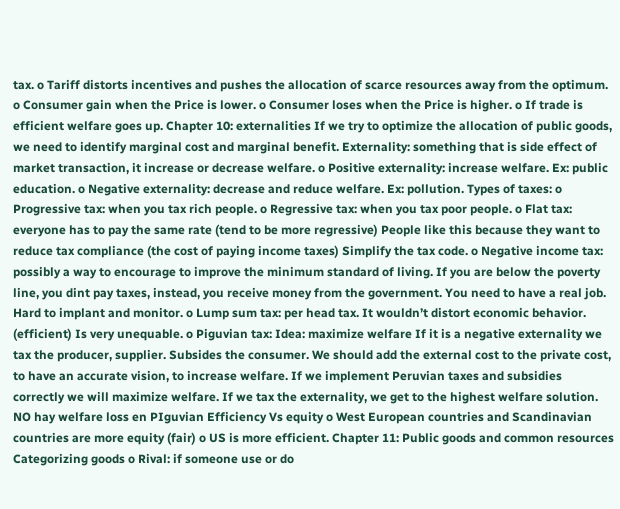tax. o Tariff distorts incentives and pushes the allocation of scarce resources away from the optimum. o Consumer gain when the Price is lower. o Consumer loses when the Price is higher. o If trade is efficient welfare goes up. Chapter 10: externalities If we try to optimize the allocation of public goods, we need to identify marginal cost and marginal benefit. Externality: something that is side effect of market transaction, it increase or decrease welfare. o Positive externality: increase welfare. Ex: public education. o Negative externality: decrease and reduce welfare. Ex: pollution. Types of taxes: o Progressive tax: when you tax rich people. o Regressive tax: when you tax poor people. o Flat tax: everyone has to pay the same rate (tend to be more regressive) People like this because they want to reduce tax compliance (the cost of paying income taxes) Simplify the tax code. o Negative income tax: possibly a way to encourage to improve the minimum standard of living. If you are below the poverty line, you dint pay taxes, instead, you receive money from the government. You need to have a real job. Hard to implant and monitor. o Lump sum tax: per head tax. It wouldn’t distort economic behavior. (efficient) Is very unequable. o Piguvian tax: Idea: maximize welfare If it is a negative externality we tax the producer, supplier. Subsides the consumer. We should add the external cost to the private cost, to have an accurate vision, to increase welfare. If we implement Peruvian taxes and subsidies correctly we will maximize welfare. If we tax the externality, we get to the highest welfare solution. NO hay welfare loss en PIguvian Efficiency Vs equity o West European countries and Scandinavian countries are more equity (fair) o US is more efficient. Chapter 11: Public goods and common resources Categorizing goods o Rival: if someone use or do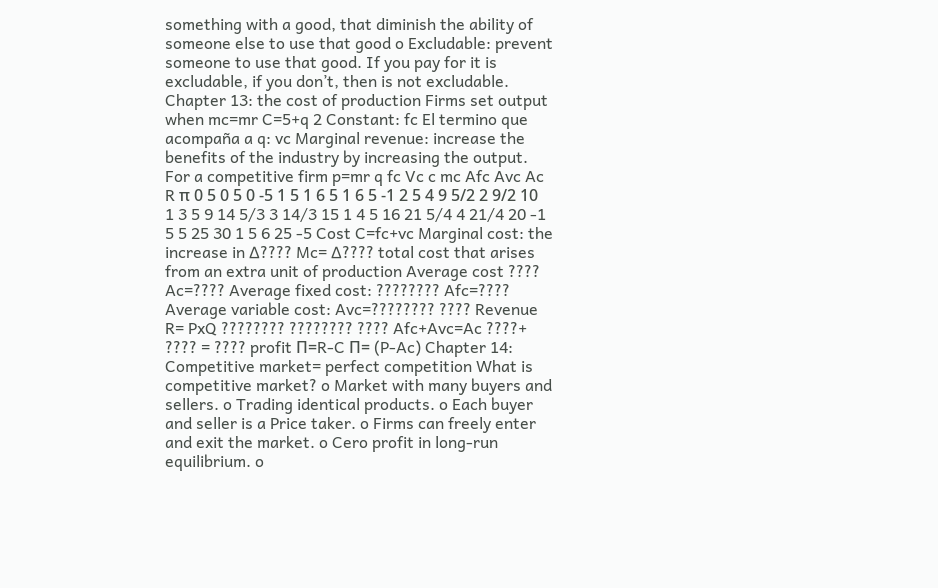something with a good, that diminish the ability of someone else to use that good o Excludable: prevent someone to use that good. If you pay for it is excludable, if you don’t, then is not excludable. Chapter 13: the cost of production Firms set output when mc=mr C=5+q 2 Constant: fc El termino que acompaña a q: vc Marginal revenue: increase the benefits of the industry by increasing the output. For a competitive firm p=mr q fc Vc c mc Afc Avc Ac R π 0 5 0 5 0 -5 1 5 1 6 5 1 6 5 -1 2 5 4 9 5/2 2 9/2 10 1 3 5 9 14 5/3 3 14/3 15 1 4 5 16 21 5/4 4 21/4 20 -1 5 5 25 30 1 5 6 25 -5 Cost C=fc+vc Marginal cost: the increase in ∆???? Mc= ∆???? total cost that arises from an extra unit of production Average cost ???? Ac=???? Average fixed cost: ???????? Afc=???? Average variable cost: Avc=???????? ???? Revenue R= PxQ ???????? ???????? ???? Afc+Avc=Ac ????+ ???? = ???? profit Π=R-C Π= (P-Ac) Chapter 14: Competitive market= perfect competition What is competitive market? o Market with many buyers and sellers. o Trading identical products. o Each buyer and seller is a Price taker. o Firms can freely enter and exit the market. o Cero profit in long-run equilibrium. o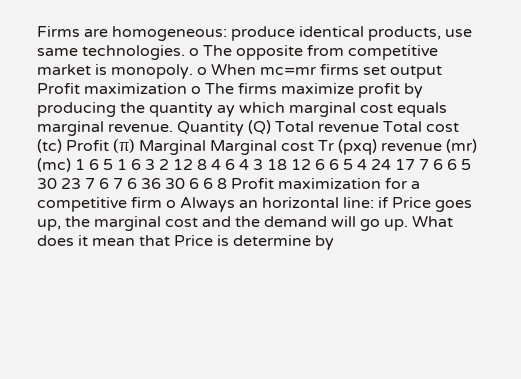Firms are homogeneous: produce identical products, use same technologies. o The opposite from competitive market is monopoly. o When mc=mr firms set output Profit maximization o The firms maximize profit by producing the quantity ay which marginal cost equals marginal revenue. Quantity (Q) Total revenue Total cost (tc) Profit (π) Marginal Marginal cost Tr (pxq) revenue (mr) (mc) 1 6 5 1 6 3 2 12 8 4 6 4 3 18 12 6 6 5 4 24 17 7 6 6 5 30 23 7 6 7 6 36 30 6 6 8 Profit maximization for a competitive firm o Always an horizontal line: if Price goes up, the marginal cost and the demand will go up. What does it mean that Price is determine by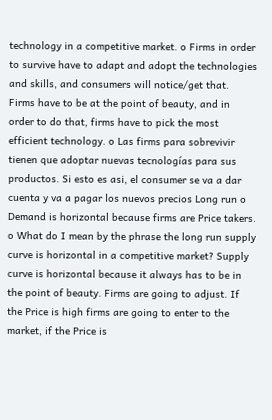technology in a competitive market. o Firms in order to survive have to adapt and adopt the technologies and skills, and consumers will notice/get that. Firms have to be at the point of beauty, and in order to do that, firms have to pick the most efficient technology. o Las firms para sobrevivir tienen que adoptar nuevas tecnologías para sus productos. Si esto es asi, el consumer se va a dar cuenta y va a pagar los nuevos precios Long run o Demand is horizontal because firms are Price takers. o What do I mean by the phrase the long run supply curve is horizontal in a competitive market? Supply curve is horizontal because it always has to be in the point of beauty. Firms are going to adjust. If the Price is high firms are going to enter to the market, if the Price is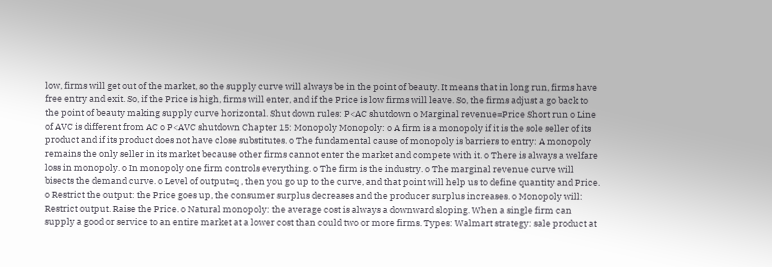low, firms will get out of the market, so the supply curve will always be in the point of beauty. It means that in long run, firms have free entry and exit. So, if the Price is high, firms will enter, and if the Price is low firms will leave. So, the firms adjust a go back to the point of beauty making supply curve horizontal. Shut down rules: P<AC shutdown o Marginal revenue=Price Short run o Line of AVC is different from AC o P<AVC shutdown Chapter 15: Monopoly Monopoly: o A firm is a monopoly if it is the sole seller of its product and if its product does not have close substitutes. o The fundamental cause of monopoly is barriers to entry: A monopoly remains the only seller in its market because other firms cannot enter the market and compete with it. o There is always a welfare loss in monopoly. o In monopoly one firm controls everything. o The firm is the industry. o The marginal revenue curve will bisects the demand curve. o Level of output=q , then you go up to the curve, and that point will help us to define quantity and Price. o Restrict the output: the Price goes up, the consumer surplus decreases and the producer surplus increases. o Monopoly will: Restrict output. Raise the Price. o Natural monopoly: the average cost is always a downward sloping. When a single firm can supply a good or service to an entire market at a lower cost than could two or more firms. Types: Walmart strategy: sale product at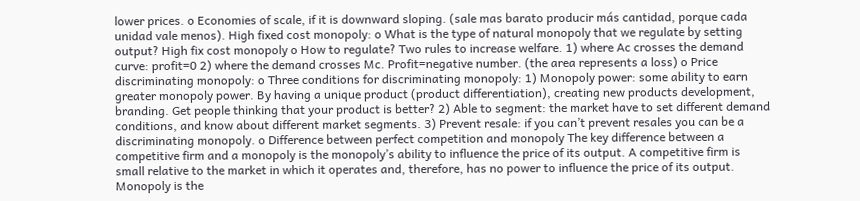lower prices. o Economies of scale, if it is downward sloping. (sale mas barato producir más cantidad, porque cada unidad vale menos). High fixed cost monopoly: o What is the type of natural monopoly that we regulate by setting output? High fix cost monopoly o How to regulate? Two rules to increase welfare. 1) where Ac crosses the demand curve: profit=0 2) where the demand crosses Mc. Profit=negative number. (the area represents a loss) o Price discriminating monopoly: o Three conditions for discriminating monopoly: 1) Monopoly power: some ability to earn greater monopoly power. By having a unique product (product differentiation), creating new products development, branding. Get people thinking that your product is better? 2) Able to segment: the market have to set different demand conditions, and know about different market segments. 3) Prevent resale: if you can’t prevent resales you can be a discriminating monopoly. o Difference between perfect competition and monopoly The key difference between a competitive firm and a monopoly is the monopoly’s ability to influence the price of its output. A competitive firm is small relative to the market in which it operates and, therefore, has no power to influence the price of its output. Monopoly is the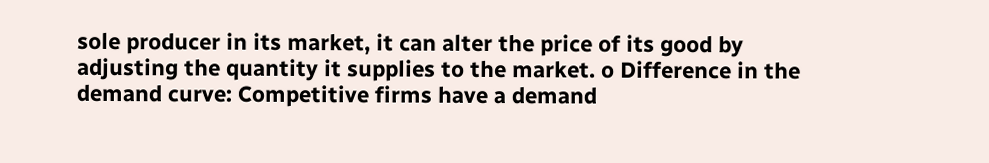sole producer in its market, it can alter the price of its good by adjusting the quantity it supplies to the market. o Difference in the demand curve: Competitive firms have a demand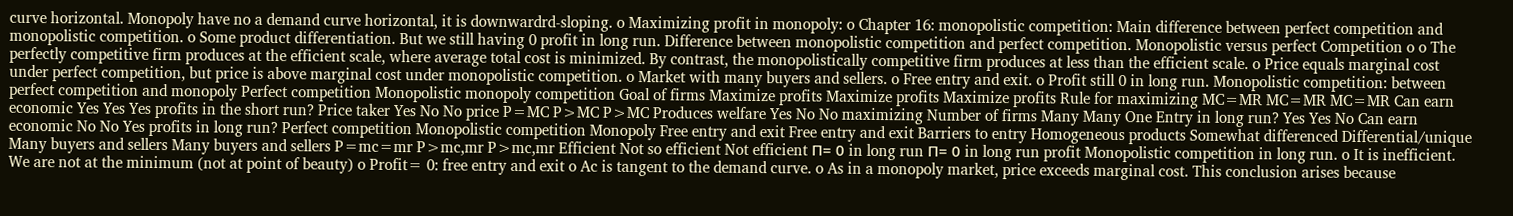curve horizontal. Monopoly have no a demand curve horizontal, it is downwardrd-sloping. o Maximizing profit in monopoly: o Chapter 16: monopolistic competition: Main difference between perfect competition and monopolistic competition. o Some product differentiation. But we still having 0 profit in long run. Difference between monopolistic competition and perfect competition. Monopolistic versus perfect Competition o o The perfectly competitive firm produces at the efficient scale, where average total cost is minimized. By contrast, the monopolistically competitive firm produces at less than the efficient scale. o Price equals marginal cost under perfect competition, but price is above marginal cost under monopolistic competition. o Market with many buyers and sellers. o Free entry and exit. o Profit still 0 in long run. Monopolistic competition: between perfect competition and monopoly Perfect competition Monopolistic monopoly competition Goal of firms Maximize profits Maximize profits Maximize profits Rule for maximizing MC=MR MC=MR MC=MR Can earn economic Yes Yes Yes profits in the short run? Price taker Yes No No price P=MC P>MC P>MC Produces welfare Yes No No maximizing Number of firms Many Many One Entry in long run? Yes Yes No Can earn economic No No Yes profits in long run? Perfect competition Monopolistic competition Monopoly Free entry and exit Free entry and exit Barriers to entry Homogeneous products Somewhat differenced Differential/unique Many buyers and sellers Many buyers and sellers P=mc=mr P>mc,mr P>mc,mr Efficient Not so efficient Not efficient Π= 0 in long run Π= 0 in long run profit Monopolistic competition in long run. o It is inefficient. We are not at the minimum (not at point of beauty) o Profit= 0: free entry and exit o Ac is tangent to the demand curve. o As in a monopoly market, price exceeds marginal cost. This conclusion arises because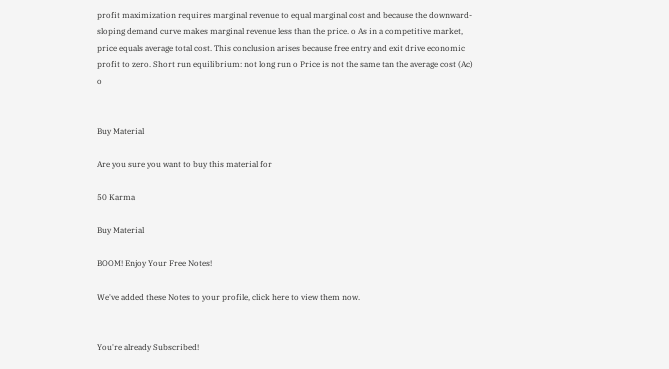profit maximization requires marginal revenue to equal marginal cost and because the downward-sloping demand curve makes marginal revenue less than the price. o As in a competitive market, price equals average total cost. This conclusion arises because free entry and exit drive economic profit to zero. Short run equilibrium: not long run o Price is not the same tan the average cost (Ac) o


Buy Material

Are you sure you want to buy this material for

50 Karma

Buy Material

BOOM! Enjoy Your Free Notes!

We've added these Notes to your profile, click here to view them now.


You're already Subscribed!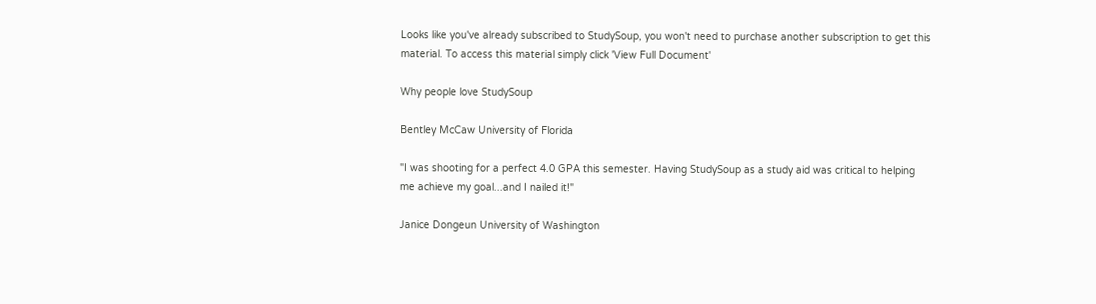Looks like you've already subscribed to StudySoup, you won't need to purchase another subscription to get this material. To access this material simply click 'View Full Document'

Why people love StudySoup

Bentley McCaw University of Florida

"I was shooting for a perfect 4.0 GPA this semester. Having StudySoup as a study aid was critical to helping me achieve my goal...and I nailed it!"

Janice Dongeun University of Washington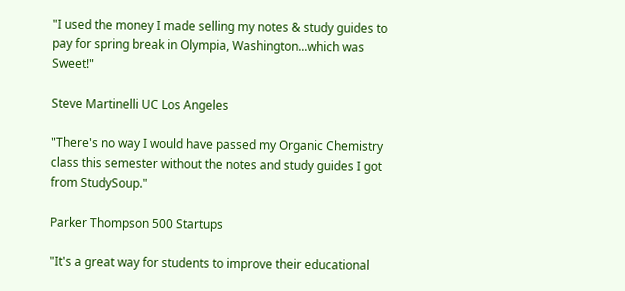"I used the money I made selling my notes & study guides to pay for spring break in Olympia, Washington...which was Sweet!"

Steve Martinelli UC Los Angeles

"There's no way I would have passed my Organic Chemistry class this semester without the notes and study guides I got from StudySoup."

Parker Thompson 500 Startups

"It's a great way for students to improve their educational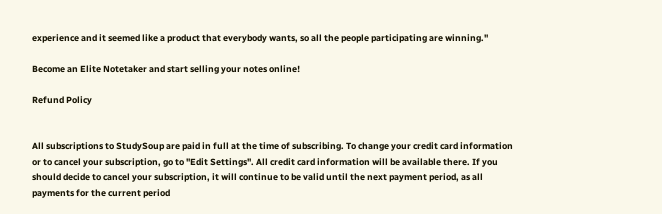experience and it seemed like a product that everybody wants, so all the people participating are winning."

Become an Elite Notetaker and start selling your notes online!

Refund Policy


All subscriptions to StudySoup are paid in full at the time of subscribing. To change your credit card information or to cancel your subscription, go to "Edit Settings". All credit card information will be available there. If you should decide to cancel your subscription, it will continue to be valid until the next payment period, as all payments for the current period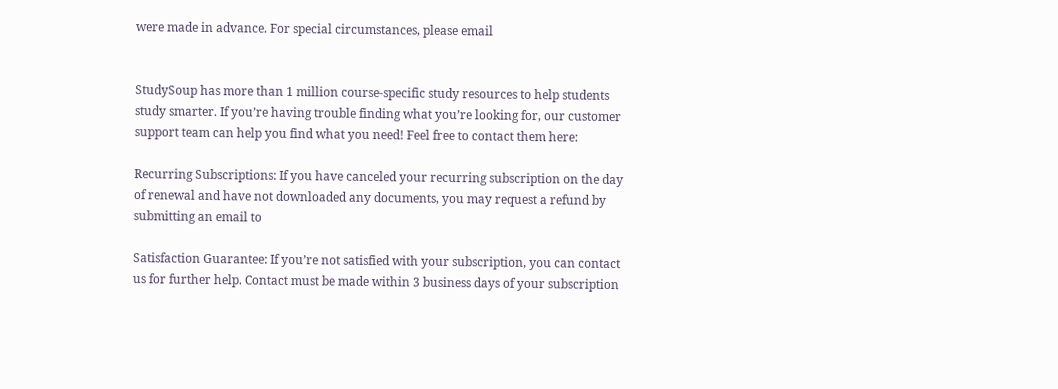were made in advance. For special circumstances, please email


StudySoup has more than 1 million course-specific study resources to help students study smarter. If you’re having trouble finding what you’re looking for, our customer support team can help you find what you need! Feel free to contact them here:

Recurring Subscriptions: If you have canceled your recurring subscription on the day of renewal and have not downloaded any documents, you may request a refund by submitting an email to

Satisfaction Guarantee: If you’re not satisfied with your subscription, you can contact us for further help. Contact must be made within 3 business days of your subscription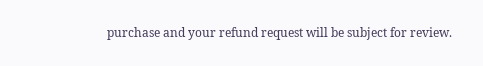purchase and your refund request will be subject for review.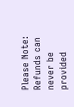Please Note: Refunds can never be provided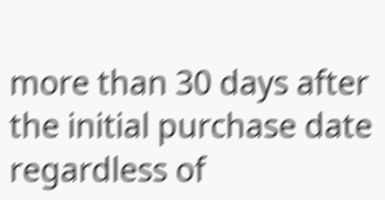more than 30 days after the initial purchase date regardless of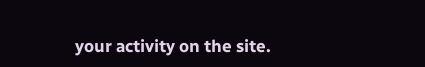your activity on the site.